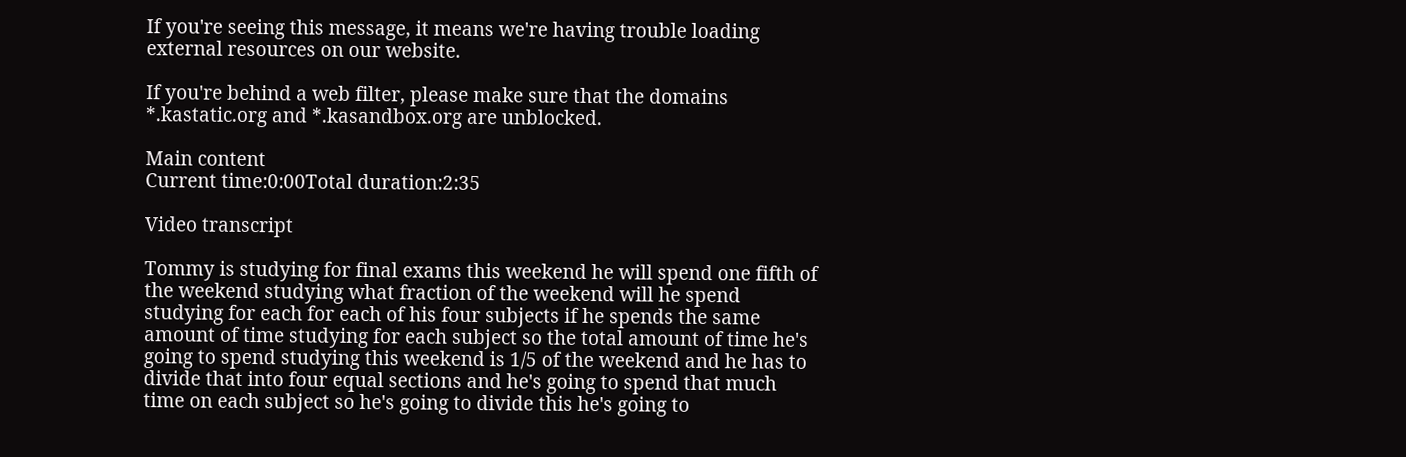If you're seeing this message, it means we're having trouble loading external resources on our website.

If you're behind a web filter, please make sure that the domains *.kastatic.org and *.kasandbox.org are unblocked.

Main content
Current time:0:00Total duration:2:35

Video transcript

Tommy is studying for final exams this weekend he will spend one fifth of the weekend studying what fraction of the weekend will he spend studying for each for each of his four subjects if he spends the same amount of time studying for each subject so the total amount of time he's going to spend studying this weekend is 1/5 of the weekend and he has to divide that into four equal sections and he's going to spend that much time on each subject so he's going to divide this he's going to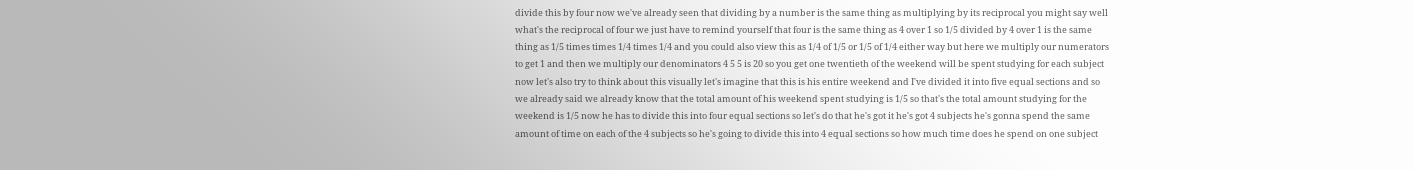divide this by four now we've already seen that dividing by a number is the same thing as multiplying by its reciprocal you might say well what's the reciprocal of four we just have to remind yourself that four is the same thing as 4 over 1 so 1/5 divided by 4 over 1 is the same thing as 1/5 times times 1/4 times 1/4 and you could also view this as 1/4 of 1/5 or 1/5 of 1/4 either way but here we multiply our numerators to get 1 and then we multiply our denominators 4 5 5 is 20 so you get one twentieth of the weekend will be spent studying for each subject now let's also try to think about this visually let's imagine that this is his entire weekend and I've divided it into five equal sections and so we already said we already know that the total amount of his weekend spent studying is 1/5 so that's the total amount studying for the weekend is 1/5 now he has to divide this into four equal sections so let's do that he's got it he's got 4 subjects he's gonna spend the same amount of time on each of the 4 subjects so he's going to divide this into 4 equal sections so how much time does he spend on one subject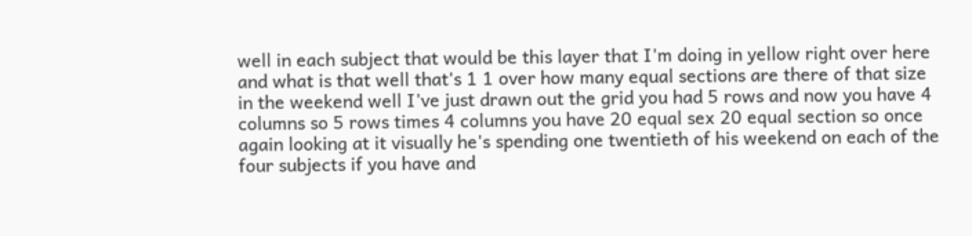well in each subject that would be this layer that I'm doing in yellow right over here and what is that well that's 1 1 over how many equal sections are there of that size in the weekend well I've just drawn out the grid you had 5 rows and now you have 4 columns so 5 rows times 4 columns you have 20 equal sex 20 equal section so once again looking at it visually he's spending one twentieth of his weekend on each of the four subjects if you have and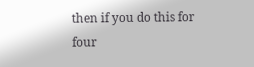then if you do this for four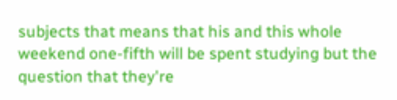subjects that means that his and this whole weekend one-fifth will be spent studying but the question that they're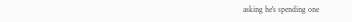asking he's spending one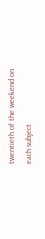twentieth of the weekend on each subject